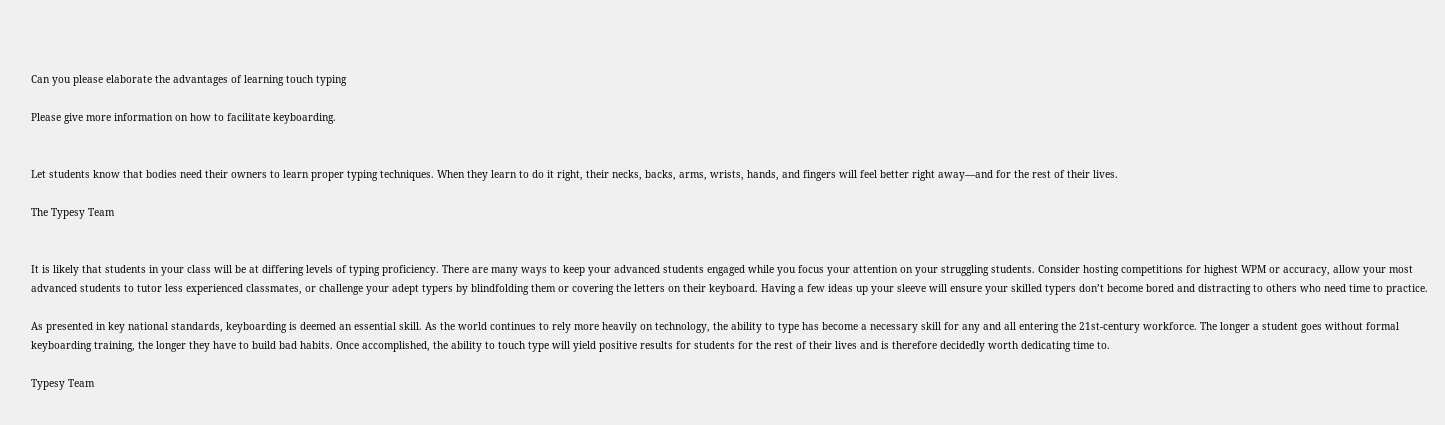Can you please elaborate the advantages of learning touch typing

Please give more information on how to facilitate keyboarding.


Let students know that bodies need their owners to learn proper typing techniques. When they learn to do it right, their necks, backs, arms, wrists, hands, and fingers will feel better right away—and for the rest of their lives.

The Typesy Team


It is likely that students in your class will be at differing levels of typing proficiency. There are many ways to keep your advanced students engaged while you focus your attention on your struggling students. Consider hosting competitions for highest WPM or accuracy, allow your most advanced students to tutor less experienced classmates, or challenge your adept typers by blindfolding them or covering the letters on their keyboard. Having a few ideas up your sleeve will ensure your skilled typers don’t become bored and distracting to others who need time to practice.

As presented in key national standards, keyboarding is deemed an essential skill. As the world continues to rely more heavily on technology, the ability to type has become a necessary skill for any and all entering the 21st-century workforce. The longer a student goes without formal keyboarding training, the longer they have to build bad habits. Once accomplished, the ability to touch type will yield positive results for students for the rest of their lives and is therefore decidedly worth dedicating time to.

Typesy Team